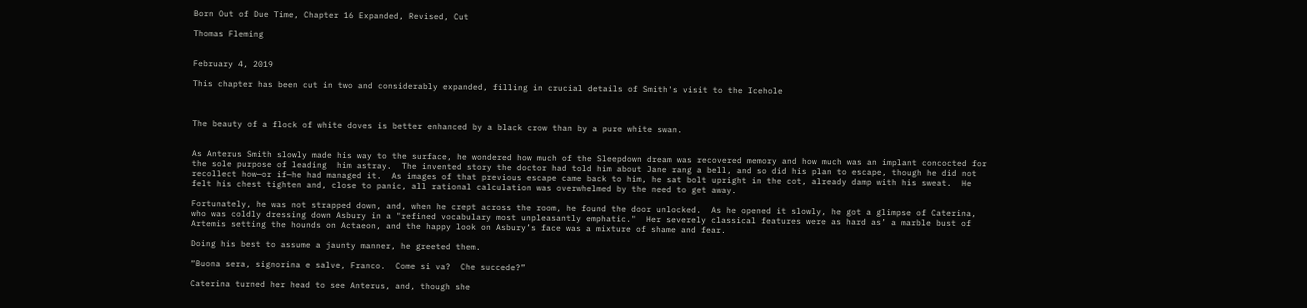Born Out of Due Time, Chapter 16 Expanded, Revised, Cut

Thomas Fleming


February 4, 2019

This chapter has been cut in two and considerably expanded, filling in crucial details of Smith's visit to the Icehole



The beauty of a flock of white doves is better enhanced by a black crow than by a pure white swan.


As Anterus Smith slowly made his way to the surface, he wondered how much of the Sleepdown dream was recovered memory and how much was an implant concocted for the sole purpose of leading  him astray.  The invented story the doctor had told him about Jane rang a bell, and so did his plan to escape, though he did not recollect how—or if—he had managed it.  As images of that previous escape came back to him, he sat bolt upright in the cot, already damp with his sweat.  He felt his chest tighten and, close to panic, all rational calculation was overwhelmed by the need to get away.

Fortunately, he was not strapped down, and, when he crept across the room, he found the door unlocked.  As he opened it slowly, he got a glimpse of Caterina, who was coldly dressing down Asbury in a "refined vocabulary most unpleasantly emphatic."  Her severely classical features were as hard as’ a marble bust of Artemis setting the hounds on Actaeon, and the happy look on Asbury’s face was a mixture of shame and fear.

Doing his best to assume a jaunty manner, he greeted them.

“Buona sera, signorina e salve, Franco.  Come si va?  Che succede?”

Caterina turned her head to see Anterus, and, though she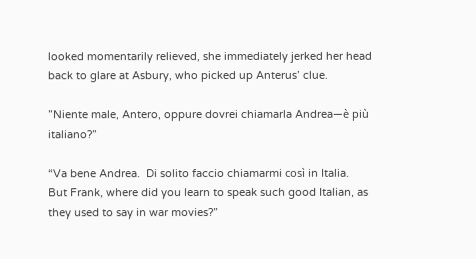looked momentarily relieved, she immediately jerked her head back to glare at Asbury, who picked up Anterus’ clue.

”Niente male, Antero, oppure dovrei chiamarla Andrea—è più italiano?”

“Va bene Andrea.  Di solito faccio chiamarmi così in Italia.  But Frank, where did you learn to speak such good Italian, as they used to say in war movies?”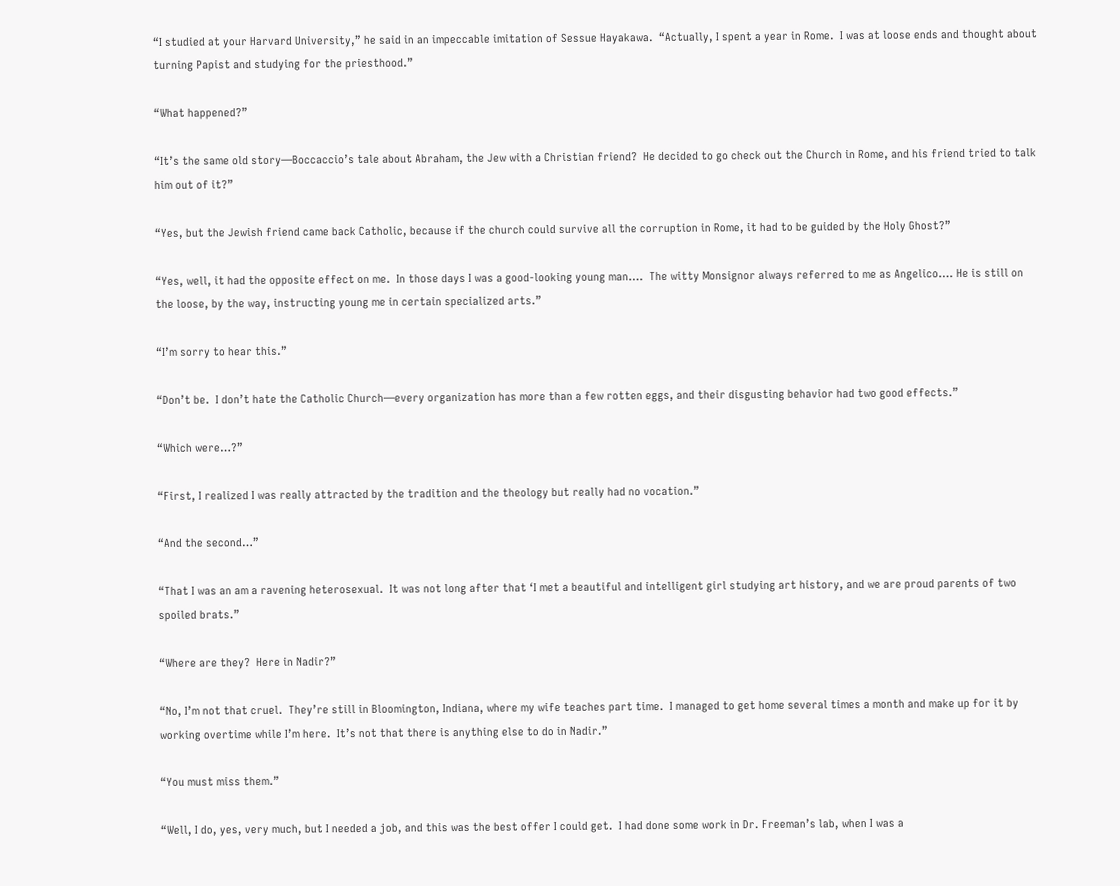“I studied at your Harvard University,” he said in an impeccable imitation of Sessue Hayakawa.  “Actually, I spent a year in Rome.  I was at loose ends and thought about turning Papist and studying for the priesthood.”

“What happened?”

“It’s the same old story—Boccaccio’s tale about Abraham, the Jew with a Christian friend?  He decided to go check out the Church in Rome, and his friend tried to talk him out of it?”

“Yes, but the Jewish friend came back Catholic, because if the church could survive all the corruption in Rome, it had to be guided by the Holy Ghost?”

“Yes, well, it had the opposite effect on me.  In those days I was a good-looking young man….  The witty Monsignor always referred to me as Angelico…. He is still on the loose, by the way, instructing young me in certain specialized arts.”

“I’m sorry to hear this.”

“Don’t be.  I don’t hate the Catholic Church—every organization has more than a few rotten eggs, and their disgusting behavior had two good effects.”

“Which were…?”

“First, I realized I was really attracted by the tradition and the theology but really had no vocation.”

“And the second…”

“That I was an am a ravening heterosexual.  It was not long after that ‘I met a beautiful and intelligent girl studying art history, and we are proud parents of two spoiled brats.”

“Where are they?  Here in Nadir?”

“No, I’m not that cruel.  They’re still in Bloomington, Indiana, where my wife teaches part time.  I managed to get home several times a month and make up for it by working overtime while I’m here.  It’s not that there is anything else to do in Nadir.”

“You must miss them.”

“Well, I do, yes, very much, but I needed a job, and this was the best offer I could get.  I had done some work in Dr. Freeman’s lab, when I was a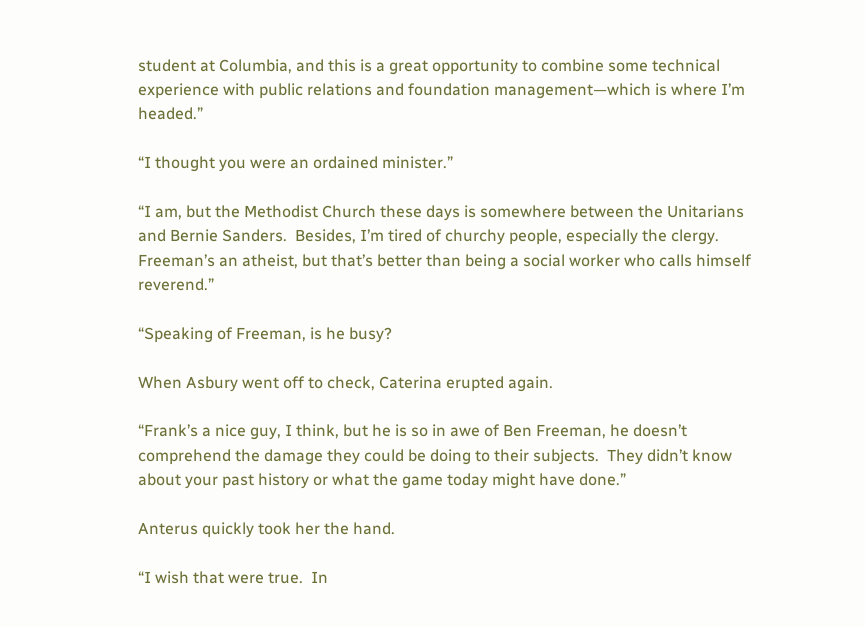student at Columbia, and this is a great opportunity to combine some technical experience with public relations and foundation management—which is where I’m headed.”

“I thought you were an ordained minister.”

“I am, but the Methodist Church these days is somewhere between the Unitarians and Bernie Sanders.  Besides, I’m tired of churchy people, especially the clergy.  Freeman’s an atheist, but that’s better than being a social worker who calls himself reverend.”

“Speaking of Freeman, is he busy?

When Asbury went off to check, Caterina erupted again.

“Frank’s a nice guy, I think, but he is so in awe of Ben Freeman, he doesn’t comprehend the damage they could be doing to their subjects.  They didn’t know about your past history or what the game today might have done.”

Anterus quickly took her the hand.

“I wish that were true.  In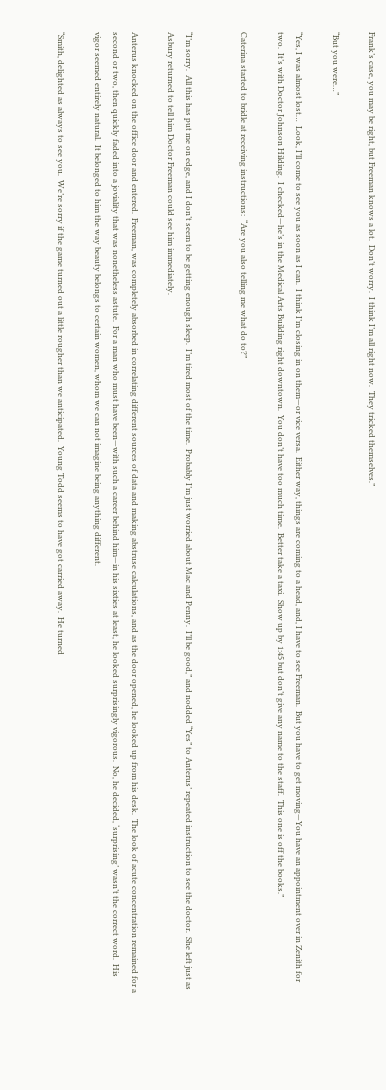Frank’s case, you may be right, but Freeman knows a lot.  Don’t worry.  I think I’m all right now.  They tricked themselves.”

“But you were…”

“Yes, I was almost lost…  Look, I’ll come to see you as soon as I can.  I think I’m closing in on them—or vice versa.  Either way, things are coming to a head, and, I have to see Freeman.  But you have to get moving—You have an appointment over in Zenith for two.  It’s with Doctor Johnson Hilding.  I checked—he’s in the Medical Arts Building right downtown.  You don’t have too much time.  Better take a taxi.  Show up by 1:45 but don’t give any name to the staff.  This one is off the books.”

Caterina started to bridle at receiving instructions:  “Are you also telling me what do to?”


“I’m sorry.  All this has put me on edge, and I don’t seem to be getting enough sleep.  I’m tired most of the time.  Probably I’m just worried about Mac and Penny.  I’ll be good,” and nodded “Yes” to Anterus’ repeated instruction to see the doctor.  She left just as Asbury returned to tell him Doctor Freeman could see him immediately.

Anterus knocked on the office door and entered.  Freeman, was completely absorbed in correlating different sources of data and making abstruse calculations, and as the door opened, he looked up from his desk.  The look of acute concentration remained for a second or two, then quickly faded into a joviality that was nonetheless astute.  For a man who must have been—with such a career behind him—in his sixties at least, he looked surprisingly vigorous.  No, he decided, ‘surprising’ wasn’t the correct word.  His vigor seemed entirely natural.  It belonged to him the way beauty belongs to certain women, whom we can not imagine being anything different.

“Smith, delighted as always to see you.  We’re sorry if the game turned out a little rougher than we anticipated.  Young Todd seems to have got carried away.  He turned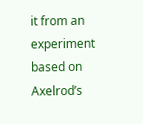it from an experiment based on Axelrod’s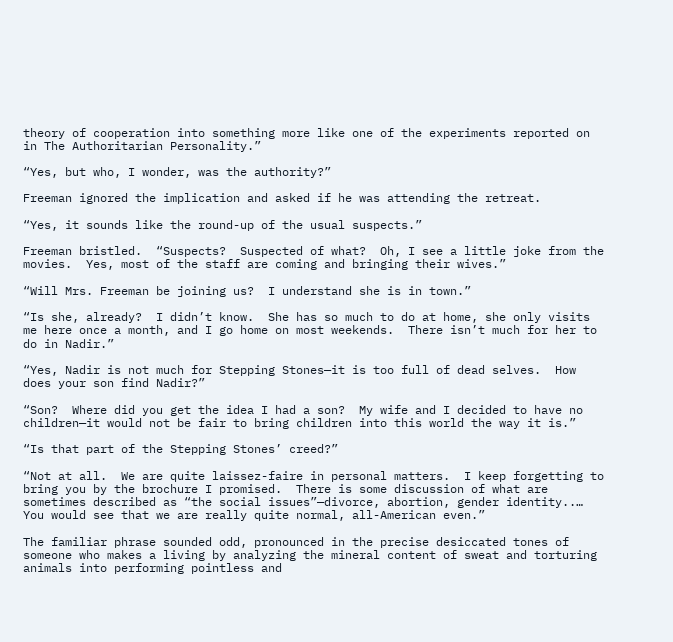theory of cooperation into something more like one of the experiments reported on in The Authoritarian Personality.”

“Yes, but who, I wonder, was the authority?”

Freeman ignored the implication and asked if he was attending the retreat.

“Yes, it sounds like the round-up of the usual suspects.”

Freeman bristled.  “Suspects?  Suspected of what?  Oh, I see a little joke from the movies.  Yes, most of the staff are coming and bringing their wives.”

“Will Mrs. Freeman be joining us?  I understand she is in town.”

“Is she, already?  I didn’t know.  She has so much to do at home, she only visits me here once a month, and I go home on most weekends.  There isn’t much for her to do in Nadir.”

“Yes, Nadir is not much for Stepping Stones—it is too full of dead selves.  How does your son find Nadir?”

“Son?  Where did you get the idea I had a son?  My wife and I decided to have no children—it would not be fair to bring children into this world the way it is.”

“Is that part of the Stepping Stones’ creed?”

“Not at all.  We are quite laissez-faire in personal matters.  I keep forgetting to bring you by the brochure I promised.  There is some discussion of what are sometimes described as “the social issues”—divorce, abortion, gender identity..…  You would see that we are really quite normal, all-American even.”

The familiar phrase sounded odd, pronounced in the precise desiccated tones of someone who makes a living by analyzing the mineral content of sweat and torturing animals into performing pointless and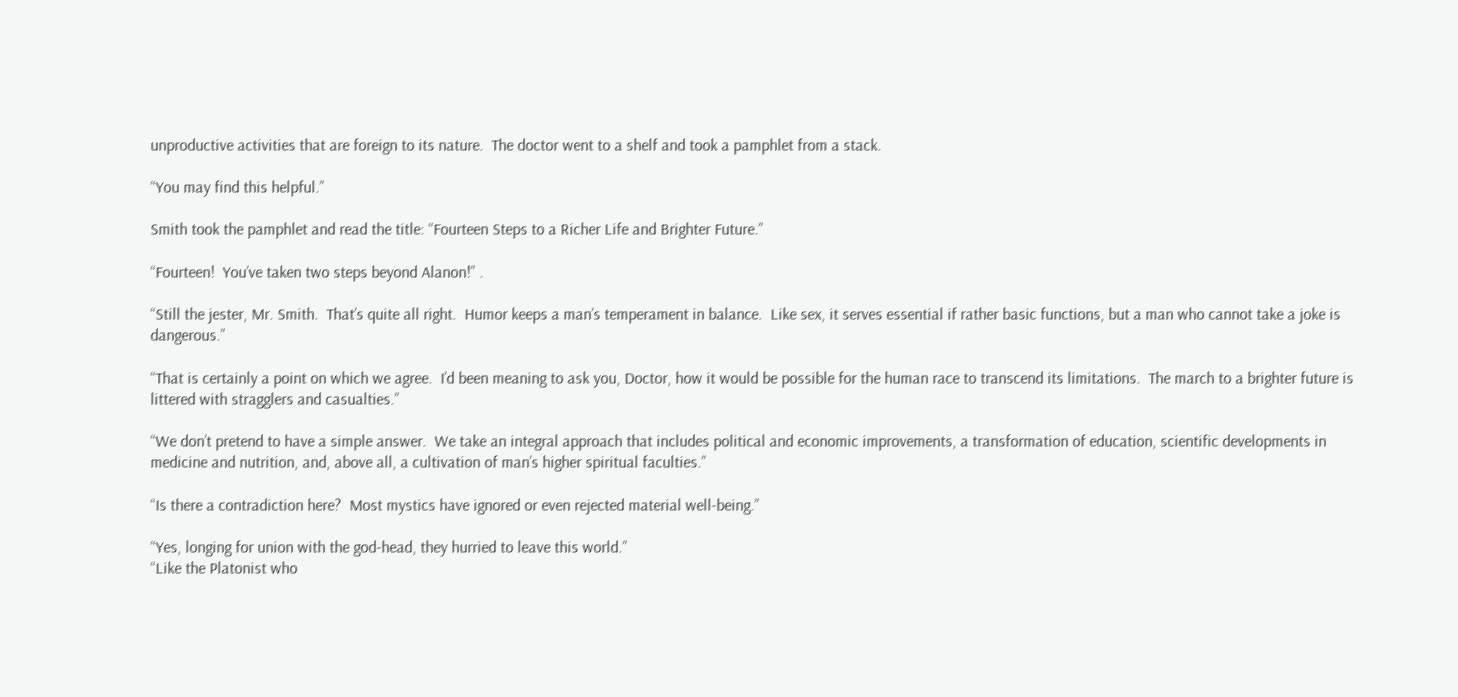unproductive activities that are foreign to its nature.  The doctor went to a shelf and took a pamphlet from a stack.

“You may find this helpful.”

Smith took the pamphlet and read the title: “Fourteen Steps to a Richer Life and Brighter Future.”

“Fourteen!  You’ve taken two steps beyond Alanon!” .

“Still the jester, Mr. Smith.  That’s quite all right.  Humor keeps a man’s temperament in balance.  Like sex, it serves essential if rather basic functions, but a man who cannot take a joke is dangerous.”

“That is certainly a point on which we agree.  I’d been meaning to ask you, Doctor, how it would be possible for the human race to transcend its limitations.  The march to a brighter future is littered with stragglers and casualties.”

“We don’t pretend to have a simple answer.  We take an integral approach that includes political and economic improvements, a transformation of education, scientific developments in medicine and nutrition, and, above all, a cultivation of man’s higher spiritual faculties.”

“Is there a contradiction here?  Most mystics have ignored or even rejected material well-being.”

“Yes, longing for union with the god-head, they hurried to leave this world.”
“Like the Platonist who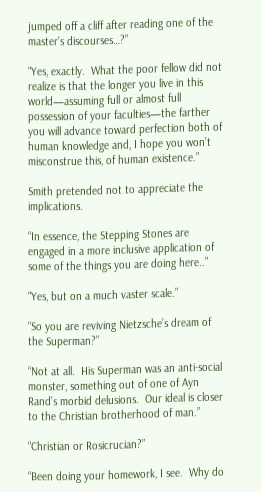jumped off a cliff after reading one of the master’s discourses…?”

“Yes, exactly.  What the poor fellow did not realize is that the longer you live in this world—assuming full or almost full possession of your faculties—the farther you will advance toward perfection both of human knowledge and, I hope you won’t misconstrue this, of human existence.”

Smith pretended not to appreciate the implications.

“In essence, the Stepping Stones are engaged in a more inclusive application of some of the things you are doing here..”

“Yes, but on a much vaster scale.”

“So you are reviving Nietzsche’s dream of the Superman?”

“Not at all.  His Superman was an anti-social monster, something out of one of Ayn Rand’s morbid delusions.  Our ideal is closer to the Christian brotherhood of man.”

“Christian or Rosicrucian?”

“Been doing your homework, I see.  Why do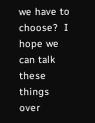we have to choose?  I hope we can talk these things over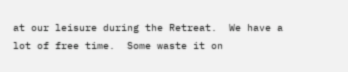at our leisure during the Retreat.  We have a lot of free time.  Some waste it on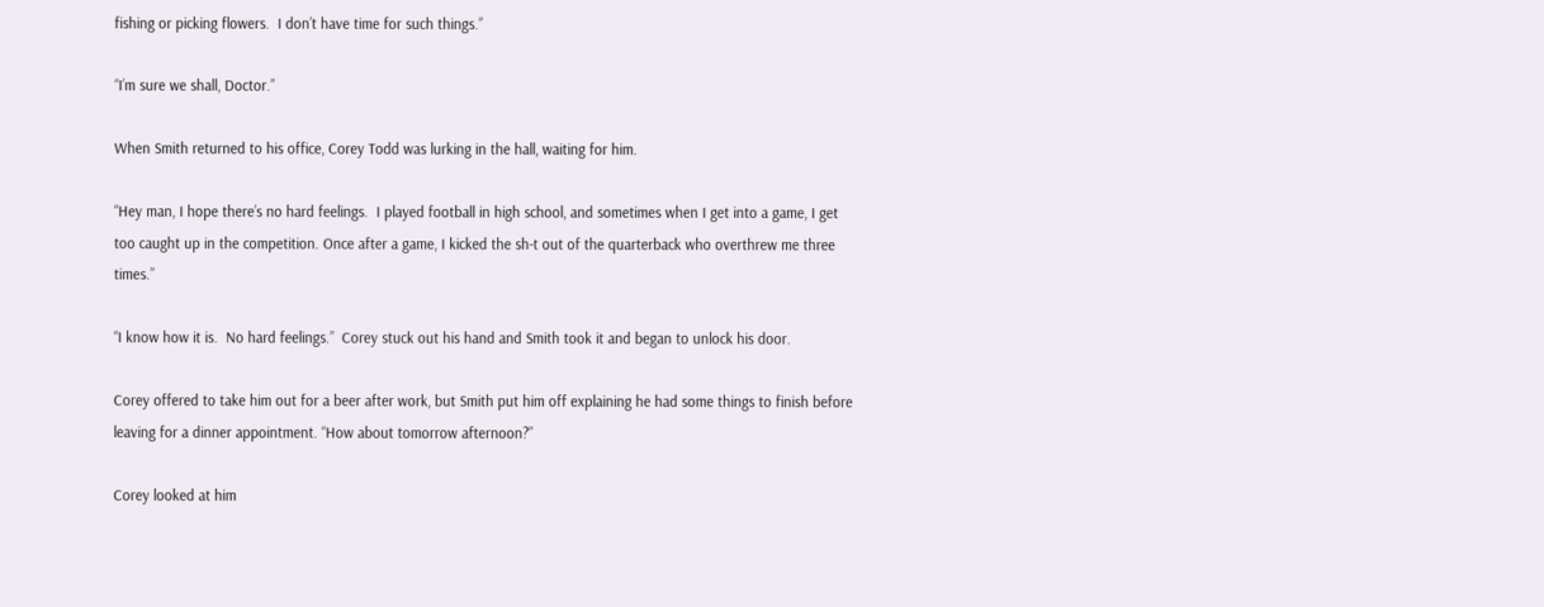fishing or picking flowers.  I don’t have time for such things.”

“I’m sure we shall, Doctor.”

When Smith returned to his office, Corey Todd was lurking in the hall, waiting for him.

“Hey man, I hope there’s no hard feelings.  I played football in high school, and sometimes when I get into a game, I get too caught up in the competition. Once after a game, I kicked the sh-t out of the quarterback who overthrew me three times.”

“I know how it is.  No hard feelings.”  Corey stuck out his hand and Smith took it and began to unlock his door.

Corey offered to take him out for a beer after work, but Smith put him off explaining he had some things to finish before leaving for a dinner appointment. “How about tomorrow afternoon?”

Corey looked at him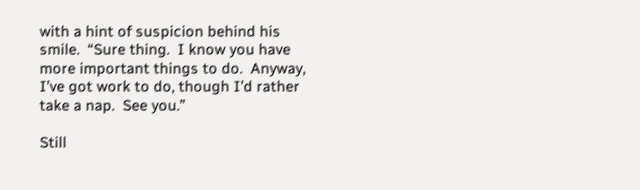with a hint of suspicion behind his smile.  “Sure thing.  I know you have more important things to do.  Anyway, I’ve got work to do, though I’d rather take a nap.  See you.”

Still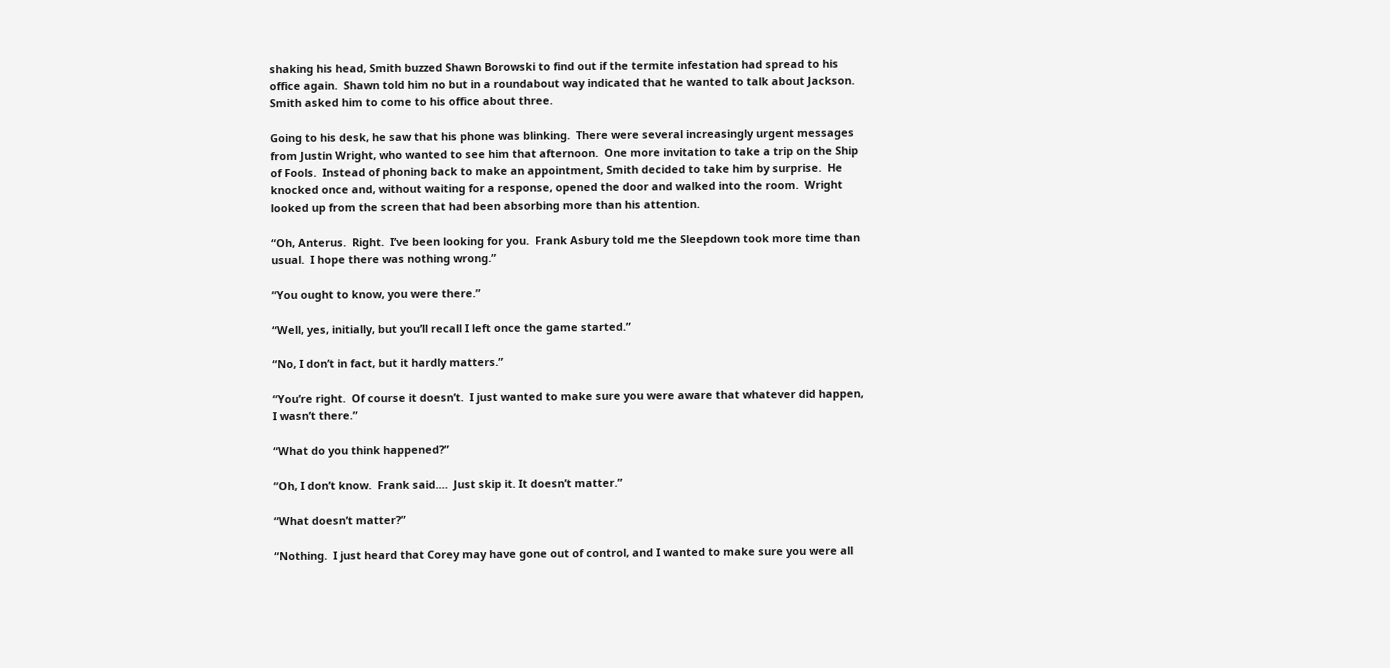shaking his head, Smith buzzed Shawn Borowski to find out if the termite infestation had spread to his office again.  Shawn told him no but in a roundabout way indicated that he wanted to talk about Jackson.  Smith asked him to come to his office about three.

Going to his desk, he saw that his phone was blinking.  There were several increasingly urgent messages from Justin Wright, who wanted to see him that afternoon.  One more invitation to take a trip on the Ship of Fools.  Instead of phoning back to make an appointment, Smith decided to take him by surprise.  He knocked once and, without waiting for a response, opened the door and walked into the room.  Wright looked up from the screen that had been absorbing more than his attention.

“Oh, Anterus.  Right.  I’ve been looking for you.  Frank Asbury told me the Sleepdown took more time than usual.  I hope there was nothing wrong.”

“You ought to know, you were there.”

“Well, yes, initially, but you’ll recall I left once the game started.”

“No, I don’t in fact, but it hardly matters.”

“You’re right.  Of course it doesn’t.  I just wanted to make sure you were aware that whatever did happen, I wasn’t there.”

“What do you think happened?”

“Oh, I don’t know.  Frank said.…  Just skip it. It doesn’t matter.”

“What doesn’t matter?”

“Nothing.  I just heard that Corey may have gone out of control, and I wanted to make sure you were all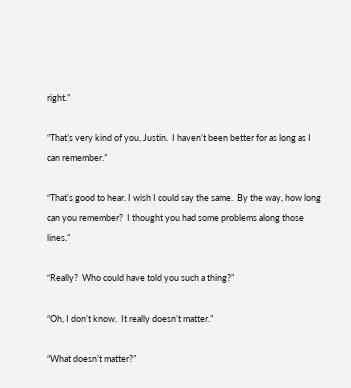right.”

“That’s very kind of you, Justin.  I haven’t been better for as long as I can remember.”

“That’s good to hear. I wish I could say the same.  By the way, how long can you remember?  I thought you had some problems along those lines.”

“Really?  Who could have told you such a thing?”

“Oh, I don’t know.  It really doesn’t matter.”

“What doesn’t matter?”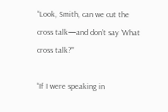“Look, Smith, can we cut the cross talk—and don’t say ‘What cross talk?’”

“If I were speaking in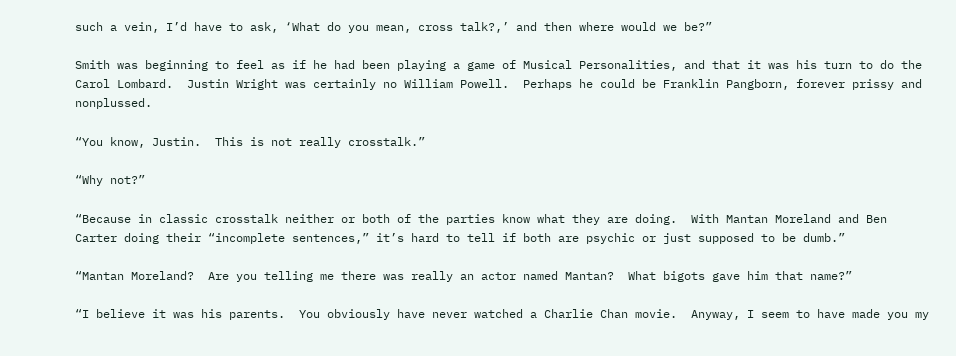such a vein, I’d have to ask, ‘What do you mean, cross talk?,’ and then where would we be?”

Smith was beginning to feel as if he had been playing a game of Musical Personalities, and that it was his turn to do the Carol Lombard.  Justin Wright was certainly no William Powell.  Perhaps he could be Franklin Pangborn, forever prissy and nonplussed.

“You know, Justin.  This is not really crosstalk.”

“Why not?”

“Because in classic crosstalk neither or both of the parties know what they are doing.  With Mantan Moreland and Ben Carter doing their “incomplete sentences,” it’s hard to tell if both are psychic or just supposed to be dumb.”

“Mantan Moreland?  Are you telling me there was really an actor named Mantan?  What bigots gave him that name?”

“I believe it was his parents.  You obviously have never watched a Charlie Chan movie.  Anyway, I seem to have made you my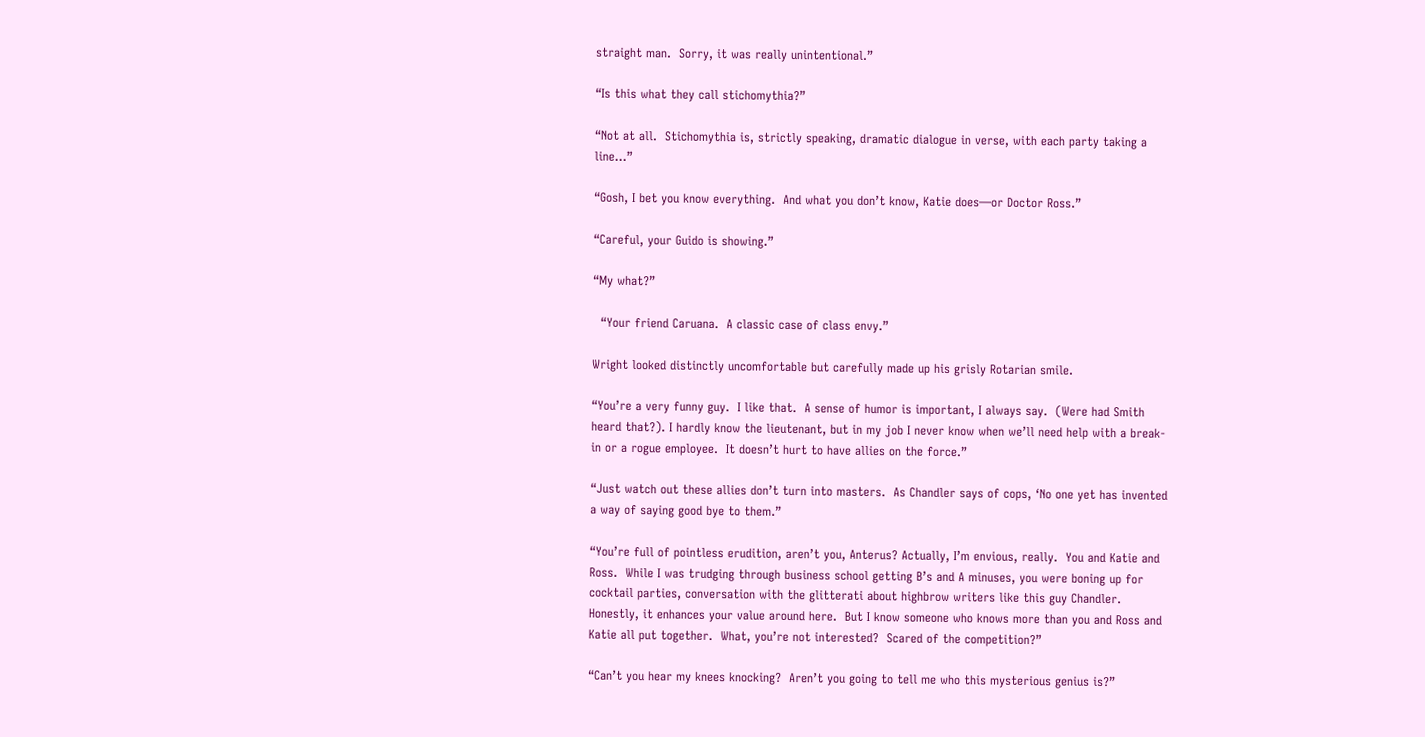straight man.  Sorry, it was really unintentional.”

“Is this what they call stichomythia?”

“Not at all.  Stichomythia is, strictly speaking, dramatic dialogue in verse, with each party taking a line…”

“Gosh, I bet you know everything.  And what you don’t know, Katie does—or Doctor Ross.”

“Careful, your Guido is showing.”

“My what?”

  “Your friend Caruana.  A classic case of class envy.”

Wright looked distinctly uncomfortable but carefully made up his grisly Rotarian smile.

“You’re a very funny guy.  I like that.  A sense of humor is important, I always say.  (Were had Smith heard that?). I hardly know the lieutenant, but in my job I never know when we’ll need help with a break-in or a rogue employee.  It doesn’t hurt to have allies on the force.”

“Just watch out these allies don’t turn into masters.  As Chandler says of cops, ‘No one yet has invented a way of saying good bye to them.”

“You’re full of pointless erudition, aren’t you, Anterus? Actually, I’m envious, really.  You and Katie and Ross.  While I was trudging through business school getting B’s and A minuses, you were boning up for cocktail parties, conversation with the glitterati about highbrow writers like this guy Chandler.  Honestly, it enhances your value around here.  But I know someone who knows more than you and Ross and Katie all put together.  What, you’re not interested?  Scared of the competition?”

“Can’t you hear my knees knocking?  Aren’t you going to tell me who this mysterious genius is?”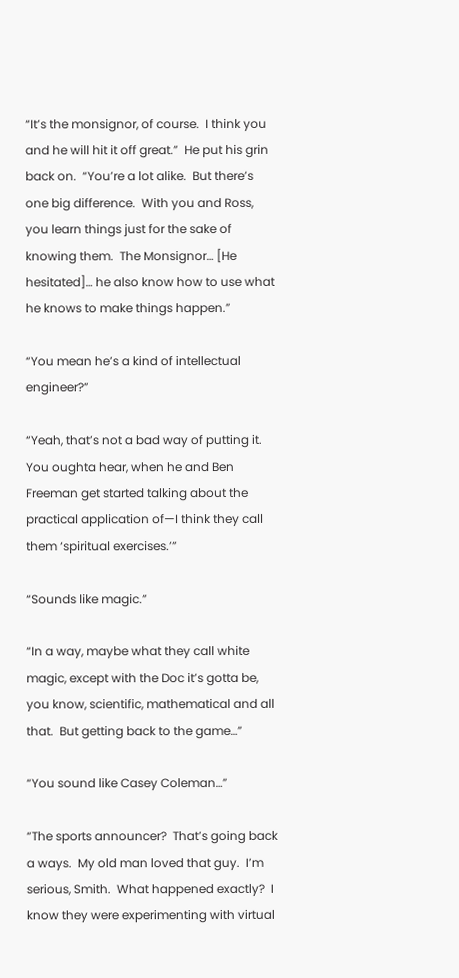“It’s the monsignor, of course.  I think you and he will hit it off great.”  He put his grin back on.  “You’re a lot alike.  But there’s one big difference.  With you and Ross, you learn things just for the sake of knowing them.  The Monsignor… [He hesitated]… he also know how to use what he knows to make things happen.”

“You mean he’s a kind of intellectual engineer?”

“Yeah, that’s not a bad way of putting it.  You oughta hear, when he and Ben Freeman get started talking about the practical application of—I think they call them ‘spiritual exercises.’”

“Sounds like magic.”

“In a way, maybe what they call white magic, except with the Doc it’s gotta be, you know, scientific, mathematical and all that.  But getting back to the game…”

“You sound like Casey Coleman…”

“The sports announcer?  That’s going back a ways.  My old man loved that guy.  I’m serious, Smith.  What happened exactly?  I know they were experimenting with virtual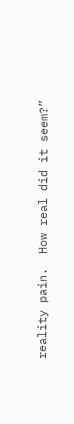reality pain.  How real did it seem?”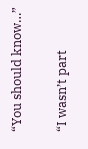“You should know…”

“I wasn’t part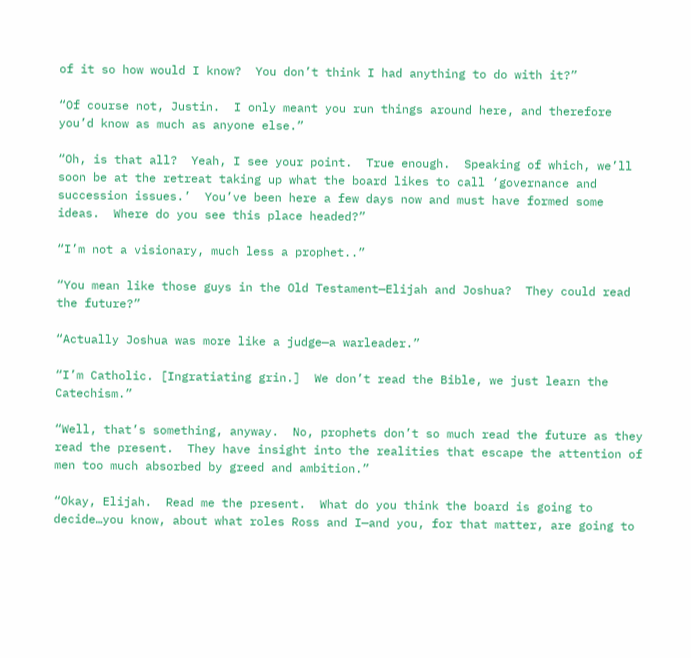of it so how would I know?  You don’t think I had anything to do with it?”

“Of course not, Justin.  I only meant you run things around here, and therefore you’d know as much as anyone else.”

“Oh, is that all?  Yeah, I see your point.  True enough.  Speaking of which, we’ll soon be at the retreat taking up what the board likes to call ‘governance and succession issues.’  You’ve been here a few days now and must have formed some ideas.  Where do you see this place headed?”

“I’m not a visionary, much less a prophet..”

“You mean like those guys in the Old Testament—Elijah and Joshua?  They could read the future?”

“Actually Joshua was more like a judge—a warleader.”

“I’m Catholic. [Ingratiating grin.]  We don’t read the Bible, we just learn the Catechism.”

“Well, that’s something, anyway.  No, prophets don’t so much read the future as they read the present.  They have insight into the realities that escape the attention of men too much absorbed by greed and ambition.”

“Okay, Elijah.  Read me the present.  What do you think the board is going to decide…you know, about what roles Ross and I—and you, for that matter, are going to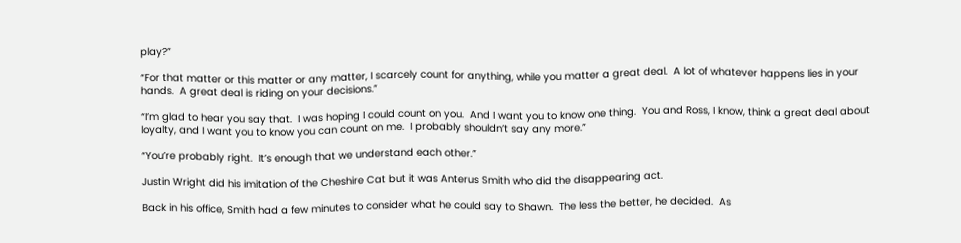play?”

“For that matter or this matter or any matter, I scarcely count for anything, while you matter a great deal.  A lot of whatever happens lies in your hands.  A great deal is riding on your decisions.”

“I’m glad to hear you say that.  I was hoping I could count on you.  And I want you to know one thing.  You and Ross, I know, think a great deal about loyalty, and I want you to know you can count on me.  I probably shouldn’t say any more.”

“You’re probably right.  It’s enough that we understand each other.”

Justin Wright did his imitation of the Cheshire Cat but it was Anterus Smith who did the disappearing act.

Back in his office, Smith had a few minutes to consider what he could say to Shawn.  The less the better, he decided.  As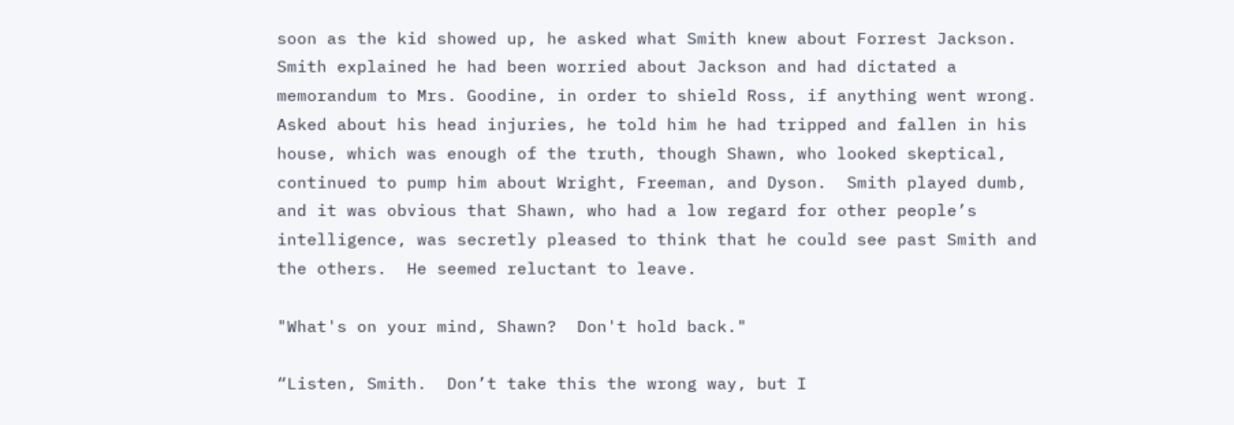soon as the kid showed up, he asked what Smith knew about Forrest Jackson.  Smith explained he had been worried about Jackson and had dictated a memorandum to Mrs. Goodine, in order to shield Ross, if anything went wrong.  Asked about his head injuries, he told him he had tripped and fallen in his house, which was enough of the truth, though Shawn, who looked skeptical, continued to pump him about Wright, Freeman, and Dyson.  Smith played dumb, and it was obvious that Shawn, who had a low regard for other people’s intelligence, was secretly pleased to think that he could see past Smith and the others.  He seemed reluctant to leave.

"What's on your mind, Shawn?  Don't hold back."

“Listen, Smith.  Don’t take this the wrong way, but I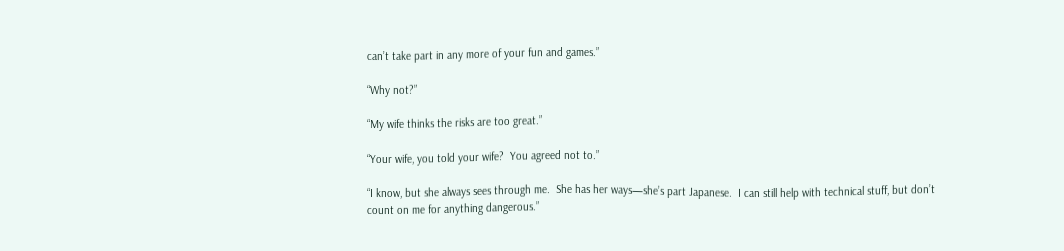can’t take part in any more of your fun and games.”

“Why not?”

“My wife thinks the risks are too great.”

“Your wife, you told your wife?  You agreed not to.”

“I know, but she always sees through me.  She has her ways—she’s part Japanese.  I can still help with technical stuff, but don’t count on me for anything dangerous.”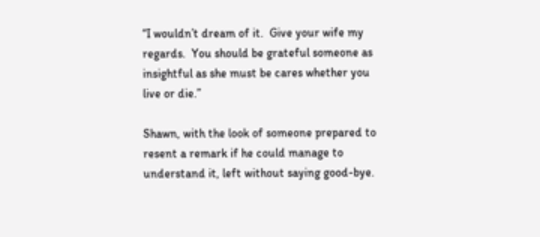“I wouldn’t dream of it.  Give your wife my regards.  You should be grateful someone as insightful as she must be cares whether you live or die.”

Shawn, with the look of someone prepared to resent a remark if he could manage to understand it, left without saying good-bye.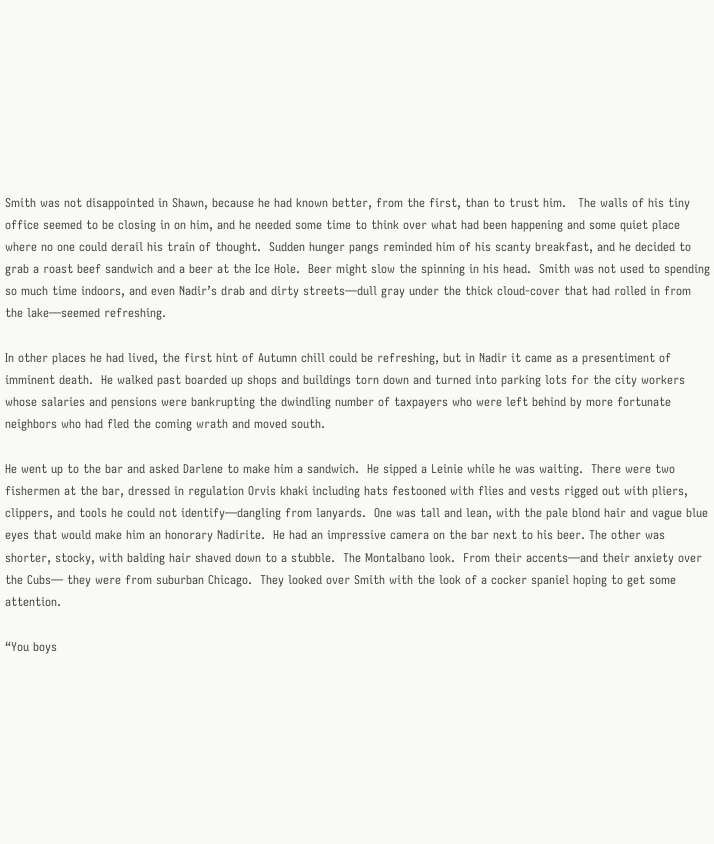Smith was not disappointed in Shawn, because he had known better, from the first, than to trust him.   The walls of his tiny office seemed to be closing in on him, and he needed some time to think over what had been happening and some quiet place where no one could derail his train of thought.  Sudden hunger pangs reminded him of his scanty breakfast, and he decided to grab a roast beef sandwich and a beer at the Ice Hole.  Beer might slow the spinning in his head.  Smith was not used to spending so much time indoors, and even Nadir’s drab and dirty streets—dull gray under the thick cloud-cover that had rolled in from the lake—seemed refreshing.

In other places he had lived, the first hint of Autumn chill could be refreshing, but in Nadir it came as a presentiment of imminent death.  He walked past boarded up shops and buildings torn down and turned into parking lots for the city workers whose salaries and pensions were bankrupting the dwindling number of taxpayers who were left behind by more fortunate neighbors who had fled the coming wrath and moved south.

He went up to the bar and asked Darlene to make him a sandwich.  He sipped a Leinie while he was waiting.  There were two fishermen at the bar, dressed in regulation Orvis khaki including hats festooned with flies and vests rigged out with pliers, clippers, and tools he could not identify—dangling from lanyards.  One was tall and lean, with the pale blond hair and vague blue eyes that would make him an honorary Nadirite.  He had an impressive camera on the bar next to his beer. The other was shorter, stocky, with balding hair shaved down to a stubble.  The Montalbano look.  From their accents—and their anxiety over the Cubs— they were from suburban Chicago.  They looked over Smith with the look of a cocker spaniel hoping to get some attention.

“You boys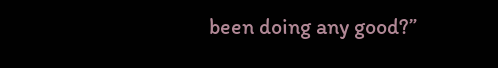been doing any good?”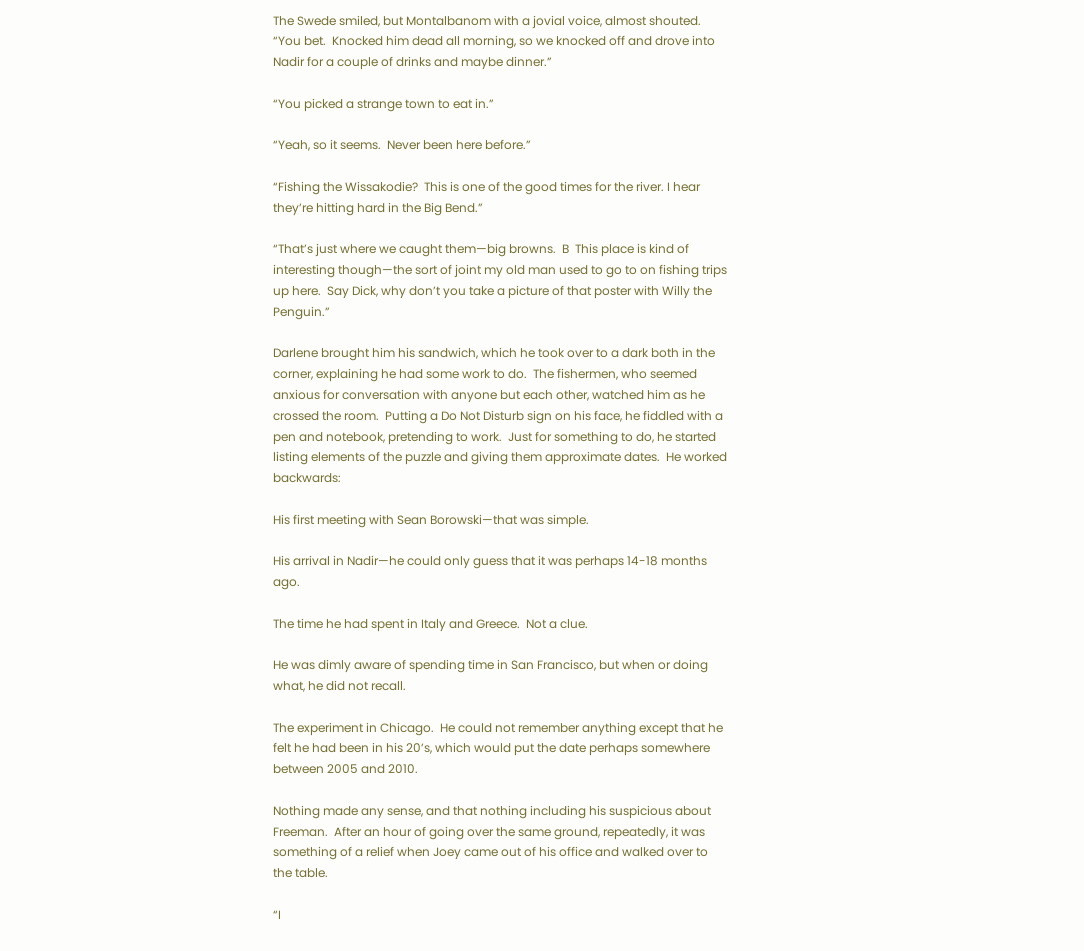The Swede smiled, but Montalbanom with a jovial voice, almost shouted.  “You bet.  Knocked him dead all morning, so we knocked off and drove into Nadir for a couple of drinks and maybe dinner.”

“You picked a strange town to eat in.”

“Yeah, so it seems.  Never been here before.”

“Fishing the Wissakodie?  This is one of the good times for the river. I hear they’re hitting hard in the Big Bend.”

“That’s just where we caught them—big browns.  B  This place is kind of interesting though—the sort of joint my old man used to go to on fishing trips up here.  Say Dick, why don’t you take a picture of that poster with Willy the Penguin.”

Darlene brought him his sandwich, which he took over to a dark both in the corner, explaining he had some work to do.  The fishermen, who seemed anxious for conversation with anyone but each other, watched him as he crossed the room.  Putting a Do Not Disturb sign on his face, he fiddled with a pen and notebook, pretending to work.  Just for something to do, he started listing elements of the puzzle and giving them approximate dates.  He worked backwards:

His first meeting with Sean Borowski—that was simple.

His arrival in Nadir—he could only guess that it was perhaps 14-18 months ago.

The time he had spent in Italy and Greece.  Not a clue.

He was dimly aware of spending time in San Francisco, but when or doing what, he did not recall.

The experiment in Chicago.  He could not remember anything except that he felt he had been in his 20’s, which would put the date perhaps somewhere between 2005 and 2010.

Nothing made any sense, and that nothing including his suspicious about Freeman.  After an hour of going over the same ground, repeatedly, it was something of a relief when Joey came out of his office and walked over to the table.

“I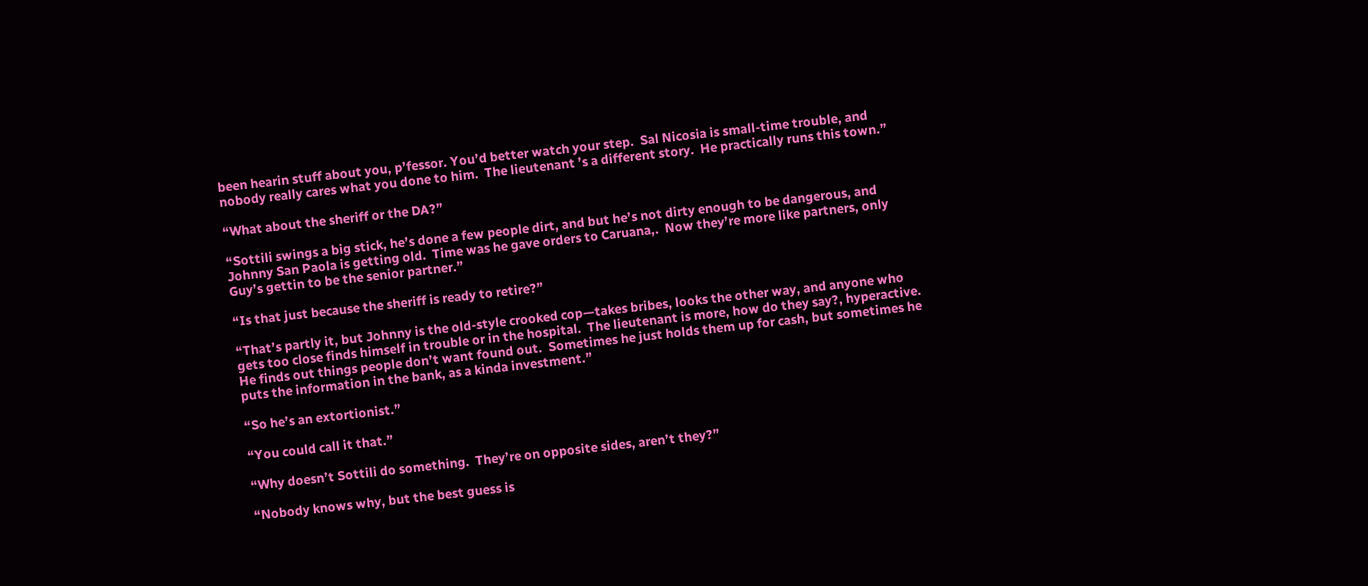been hearin stuff about you, p’fessor. You’d better watch your step.  Sal Nicosia is small-time trouble, and nobody really cares what you done to him.  The lieutenant ’s a different story.  He practically runs this town.”

“What about the sheriff or the DA?”

“Sottili swings a big stick, he’s done a few people dirt, and but he’s not dirty enough to be dangerous, and Johnny San Paola is getting old.  Time was he gave orders to Caruana,.  Now they’re more like partners, only Guy’s gettin to be the senior partner.”

“Is that just because the sheriff is ready to retire?”

“That’s partly it, but Johnny is the old-style crooked cop—takes bribes, looks the other way, and anyone who gets too close finds himself in trouble or in the hospital.  The lieutenant is more, how do they say?, hyperactive.  He finds out things people don’t want found out.  Sometimes he just holds them up for cash, but sometimes he puts the information in the bank, as a kinda investment.”

“So he’s an extortionist.”

“You could call it that.”

“Why doesn’t Sottili do something.  They’re on opposite sides, aren’t they?”

“Nobody knows why, but the best guess is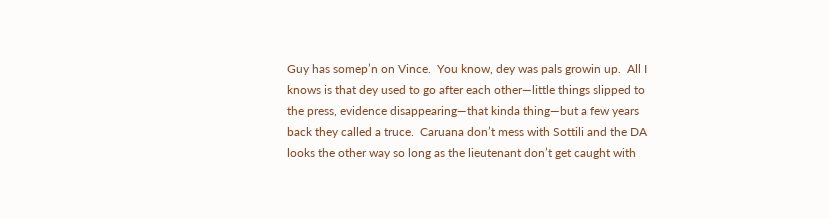Guy has somep’n on Vince.  You know, dey was pals growin up.  All I knows is that dey used to go after each other—little things slipped to the press, evidence disappearing—that kinda thing—but a few years back they called a truce.  Caruana don’t mess with Sottili and the DA looks the other way so long as the lieutenant don’t get caught with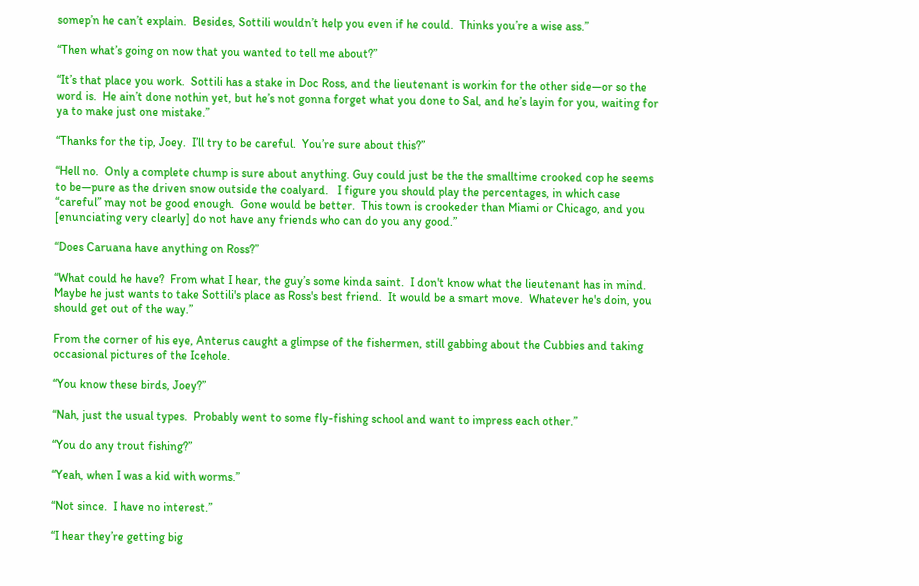somep’n he can’t explain.  Besides, Sottili wouldn’t help you even if he could.  Thinks you’re a wise ass.”

“Then what’s going on now that you wanted to tell me about?”

“It’s that place you work.  Sottili has a stake in Doc Ross, and the lieutenant is workin for the other side—or so the word is.  He ain’t done nothin yet, but he’s not gonna forget what you done to Sal, and he’s layin for you, waiting for ya to make just one mistake.”

“Thanks for the tip, Joey.  I’ll try to be careful.  You’re sure about this?”

“Hell no.  Only a complete chump is sure about anything. Guy could just be the the smalltime crooked cop he seems to be—pure as the driven snow outside the coalyard.   I figure you should play the percentages, in which case “careful” may not be good enough.  Gone would be better.  This town is crookeder than Miami or Chicago, and you [enunciating very clearly] do not have any friends who can do you any good.”

“Does Caruana have anything on Ross?”

“What could he have?  From what I hear, the guy’s some kinda saint.  I don't know what the lieutenant has in mind.  Maybe he just wants to take Sottili's place as Ross's best friend.  It would be a smart move.  Whatever he's doin, you should get out of the way.”

From the corner of his eye, Anterus caught a glimpse of the fishermen, still gabbing about the Cubbies and taking occasional pictures of the Icehole.

“You know these birds, Joey?”

“Nah, just the usual types.  Probably went to some fly-fishing school and want to impress each other.”

“You do any trout fishing?”

“Yeah, when I was a kid with worms.”

“Not since.  I have no interest.”

“I hear they’re getting big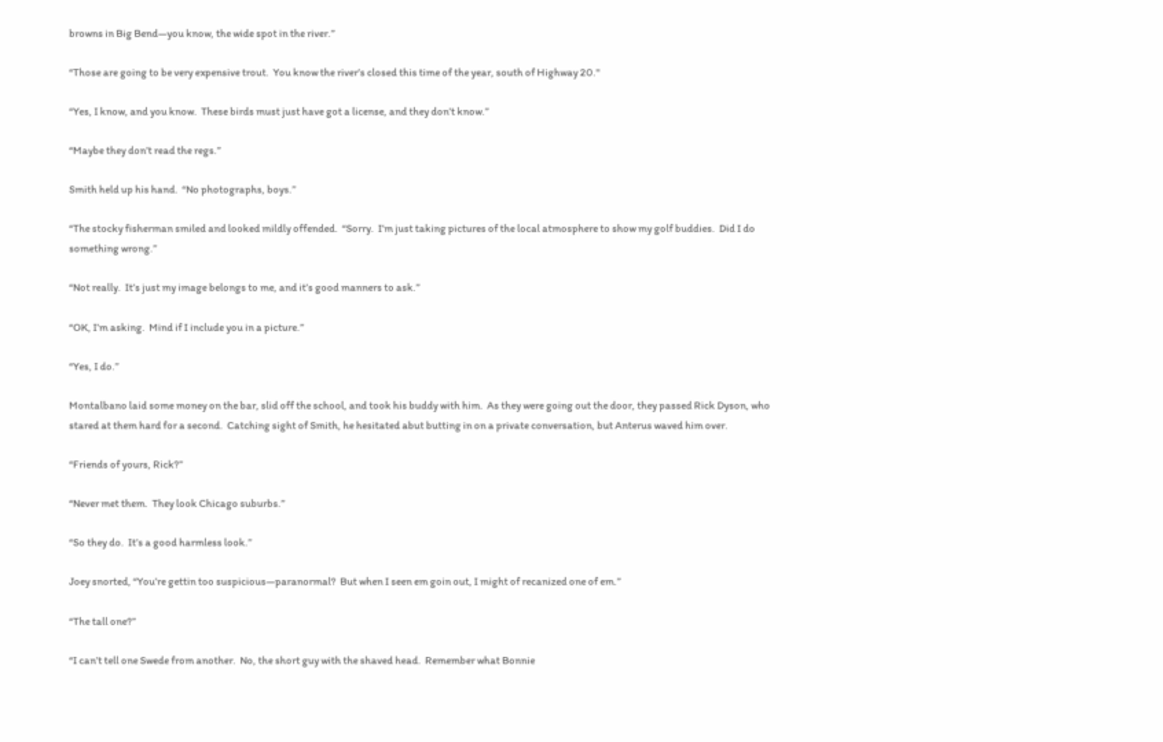browns in Big Bend—you know, the wide spot in the river.”

“Those are going to be very expensive trout.  You know the river’s closed this time of the year, south of Highway 20."

“Yes, I know, and you know.  These birds must just have got a license, and they don’t know.”

“Maybe they don’t read the regs.”

Smith held up his hand.  “No photographs, boys.”

“The stocky fisherman smiled and looked mildly offended.  “Sorry.  I’m just taking pictures of the local atmosphere to show my golf buddies.  Did I do something wrong.”

“Not really.  It’s just my image belongs to me, and it’s good manners to ask.”

“OK, I’m asking.  Mind if I include you in a picture.”

“Yes, I do.”

Montalbano laid some money on the bar, slid off the school, and took his buddy with him.  As they were going out the door, they passed Rick Dyson, who stared at them hard for a second.  Catching sight of Smith, he hesitated abut butting in on a private conversation, but Anterus waved him over.

“Friends of yours, Rick?”

“Never met them.  They look Chicago suburbs.”

“So they do.  It’s a good harmless look.”

Joey snorted, “You’re gettin too suspicious—paranormal?  But when I seen em goin out, I might of recanized one of em.”

“The tall one?”

“I can’t tell one Swede from another.  No, the short guy with the shaved head.  Remember what Bonnie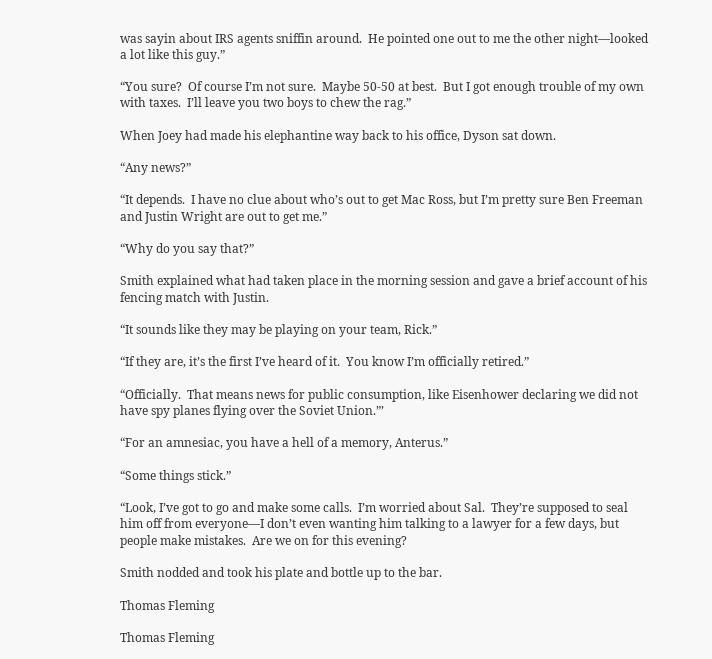was sayin about IRS agents sniffin around.  He pointed one out to me the other night—looked a lot like this guy.”

“You sure?  Of course I’m not sure.  Maybe 50-50 at best.  But I got enough trouble of my own with taxes.  I’ll leave you two boys to chew the rag.”

When Joey had made his elephantine way back to his office, Dyson sat down.

“Any news?”

“It depends.  I have no clue about who’s out to get Mac Ross, but I’m pretty sure Ben Freeman and Justin Wright are out to get me.”

“Why do you say that?”

Smith explained what had taken place in the morning session and gave a brief account of his fencing match with Justin.

“It sounds like they may be playing on your team, Rick.”

“If they are, it’s the first I’ve heard of it.  You know I’m officially retired.”

“Officially.  That means news for public consumption, like Eisenhower declaring we did not have spy planes flying over the Soviet Union.”’

“For an amnesiac, you have a hell of a memory, Anterus.”

“Some things stick.”

“Look, I’ve got to go and make some calls.  I’m worried about Sal.  They’re supposed to seal him off from everyone—I don’t even wanting him talking to a lawyer for a few days, but people make mistakes.  Are we on for this evening?

Smith nodded and took his plate and bottle up to the bar.

Thomas Fleming

Thomas Fleming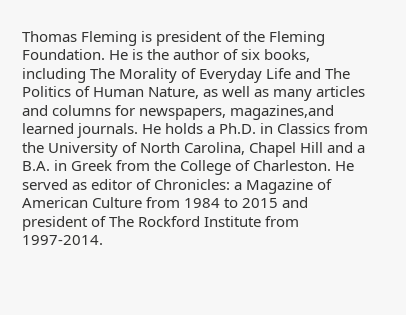Thomas Fleming is president of the Fleming Foundation. He is the author of six books, including The Morality of Everyday Life and The Politics of Human Nature, as well as many articles and columns for newspapers, magazines,and learned journals. He holds a Ph.D. in Classics from the University of North Carolina, Chapel Hill and a B.A. in Greek from the College of Charleston. He served as editor of Chronicles: a Magazine of American Culture from 1984 to 2015 and president of The Rockford Institute from 1997-2014.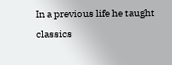In a previous life he taught classics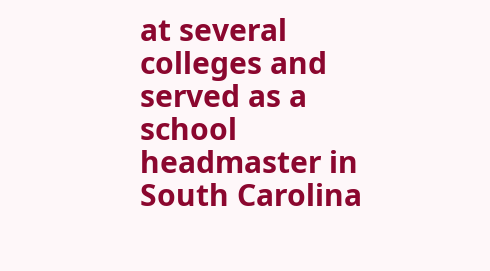at several colleges and served as a school headmaster in South Carolina